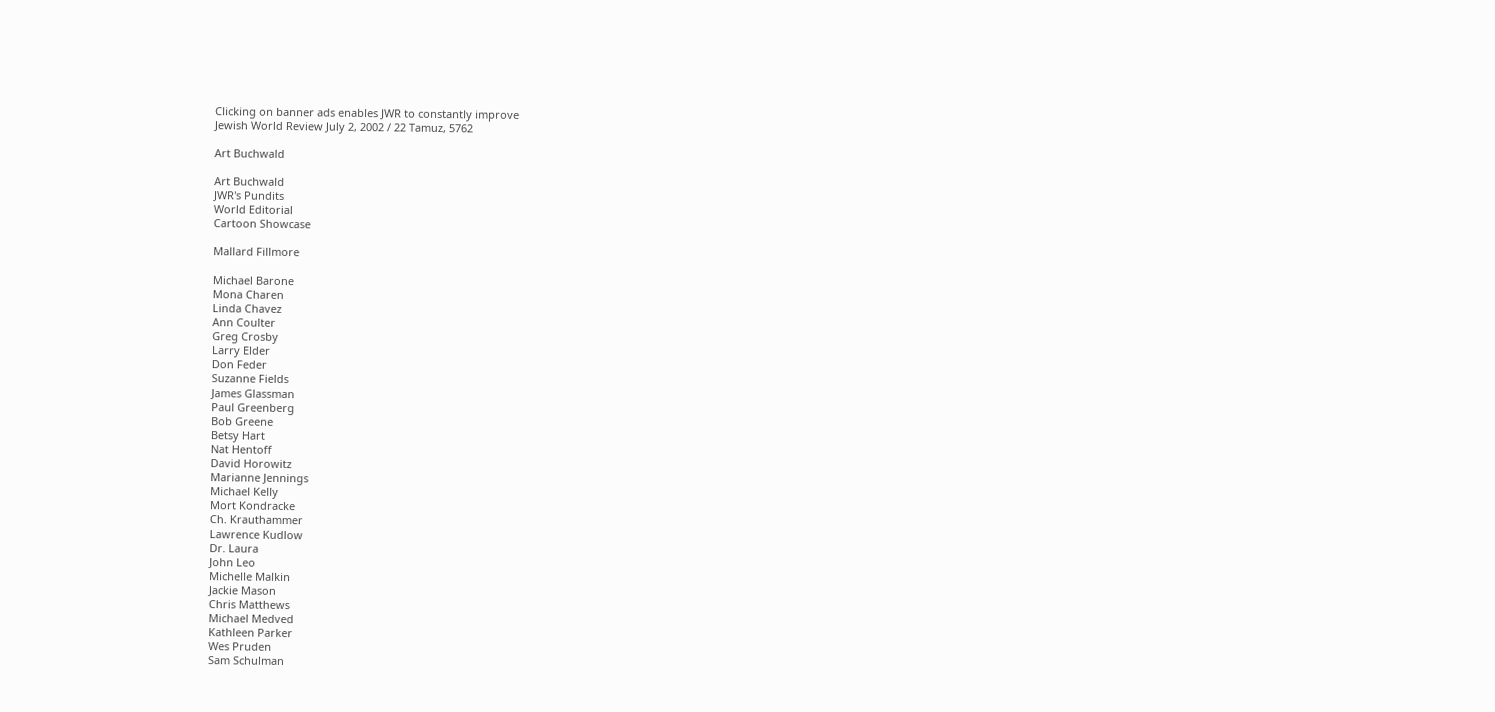Clicking on banner ads enables JWR to constantly improve
Jewish World Review July 2, 2002 / 22 Tamuz, 5762

Art Buchwald

Art Buchwald
JWR's Pundits
World Editorial
Cartoon Showcase

Mallard Fillmore

Michael Barone
Mona Charen
Linda Chavez
Ann Coulter
Greg Crosby
Larry Elder
Don Feder
Suzanne Fields
James Glassman
Paul Greenberg
Bob Greene
Betsy Hart
Nat Hentoff
David Horowitz
Marianne Jennings
Michael Kelly
Mort Kondracke
Ch. Krauthammer
Lawrence Kudlow
Dr. Laura
John Leo
Michelle Malkin
Jackie Mason
Chris Matthews
Michael Medved
Kathleen Parker
Wes Pruden
Sam Schulman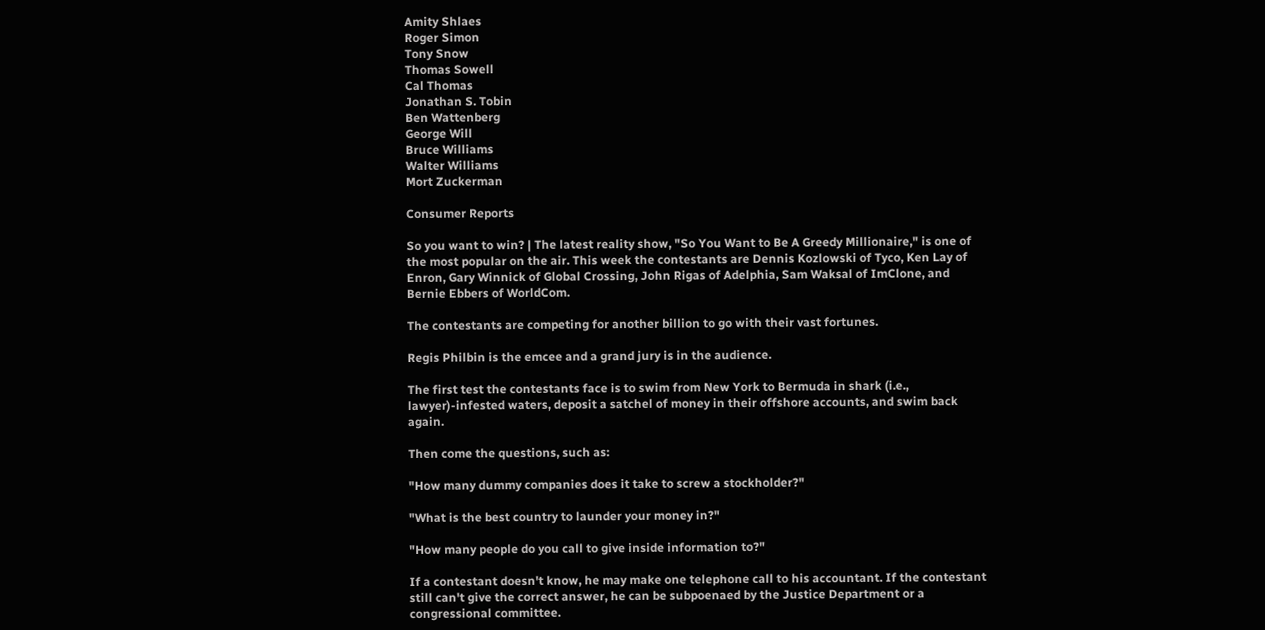Amity Shlaes
Roger Simon
Tony Snow
Thomas Sowell
Cal Thomas
Jonathan S. Tobin
Ben Wattenberg
George Will
Bruce Williams
Walter Williams
Mort Zuckerman

Consumer Reports

So you want to win? | The latest reality show, "So You Want to Be A Greedy Millionaire," is one of the most popular on the air. This week the contestants are Dennis Kozlowski of Tyco, Ken Lay of Enron, Gary Winnick of Global Crossing, John Rigas of Adelphia, Sam Waksal of ImClone, and Bernie Ebbers of WorldCom.

The contestants are competing for another billion to go with their vast fortunes.

Regis Philbin is the emcee and a grand jury is in the audience.

The first test the contestants face is to swim from New York to Bermuda in shark (i.e., lawyer)-infested waters, deposit a satchel of money in their offshore accounts, and swim back again.

Then come the questions, such as:

"How many dummy companies does it take to screw a stockholder?"

"What is the best country to launder your money in?"

"How many people do you call to give inside information to?"

If a contestant doesn't know, he may make one telephone call to his accountant. If the contestant still can't give the correct answer, he can be subpoenaed by the Justice Department or a congressional committee.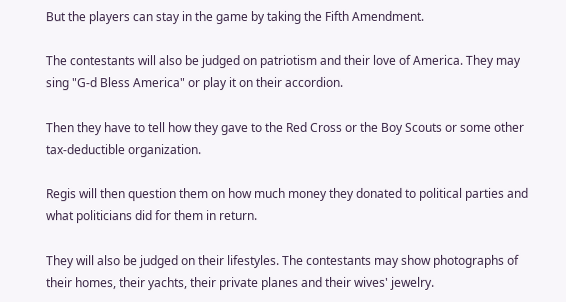But the players can stay in the game by taking the Fifth Amendment.

The contestants will also be judged on patriotism and their love of America. They may sing "G-d Bless America" or play it on their accordion.

Then they have to tell how they gave to the Red Cross or the Boy Scouts or some other tax-deductible organization.

Regis will then question them on how much money they donated to political parties and what politicians did for them in return.

They will also be judged on their lifestyles. The contestants may show photographs of their homes, their yachts, their private planes and their wives' jewelry.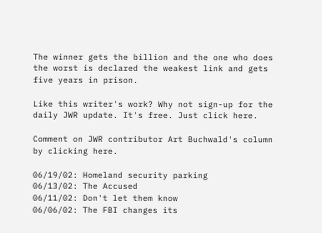The winner gets the billion and the one who does the worst is declared the weakest link and gets five years in prison.

Like this writer's work? Why not sign-up for the daily JWR update. It's free. Just click here.

Comment on JWR contributor Art Buchwald's column by clicking here.

06/19/02: Homeland security parking
06/13/02: The Accused
06/11/02: Don't let them know
06/06/02: The FBI changes its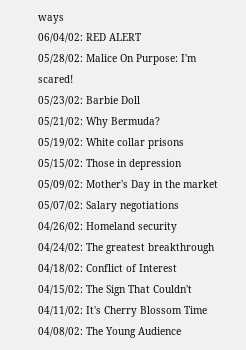ways
06/04/02: RED ALERT
05/28/02: Malice On Purpose: I'm scared!
05/23/02: Barbie Doll
05/21/02: Why Bermuda?
05/19/02: White collar prisons
05/15/02: Those in depression
05/09/02: Mother's Day in the market
05/07/02: Salary negotiations
04/26/02: Homeland security
04/24/02: The greatest breakthrough
04/18/02: Conflict of Interest
04/15/02: The Sign That Couldn't
04/11/02: It's Cherry Blossom Time
04/08/02: The Young Audience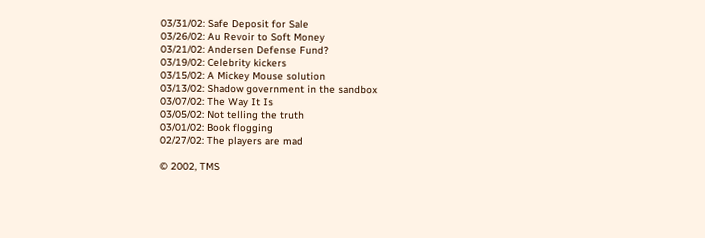03/31/02: Safe Deposit for Sale
03/26/02: Au Revoir to Soft Money
03/21/02: Andersen Defense Fund?
03/19/02: Celebrity kickers
03/15/02: A Mickey Mouse solution
03/13/02: Shadow government in the sandbox
03/07/02: The Way It Is
03/05/02: Not telling the truth
03/01/02: Book flogging
02/27/02: The players are mad

© 2002, TMS